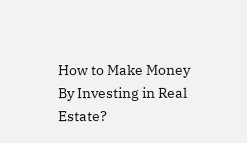How to Make Money By Investing in Real Estate?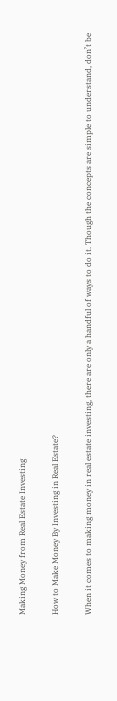Making Money from Real Estate Investing

How to Make Money By Investing in Real Estate?

When it comes to making money in real estate investing, there are only a handful of ways to do it. Though the concepts are simple to understand, don’t be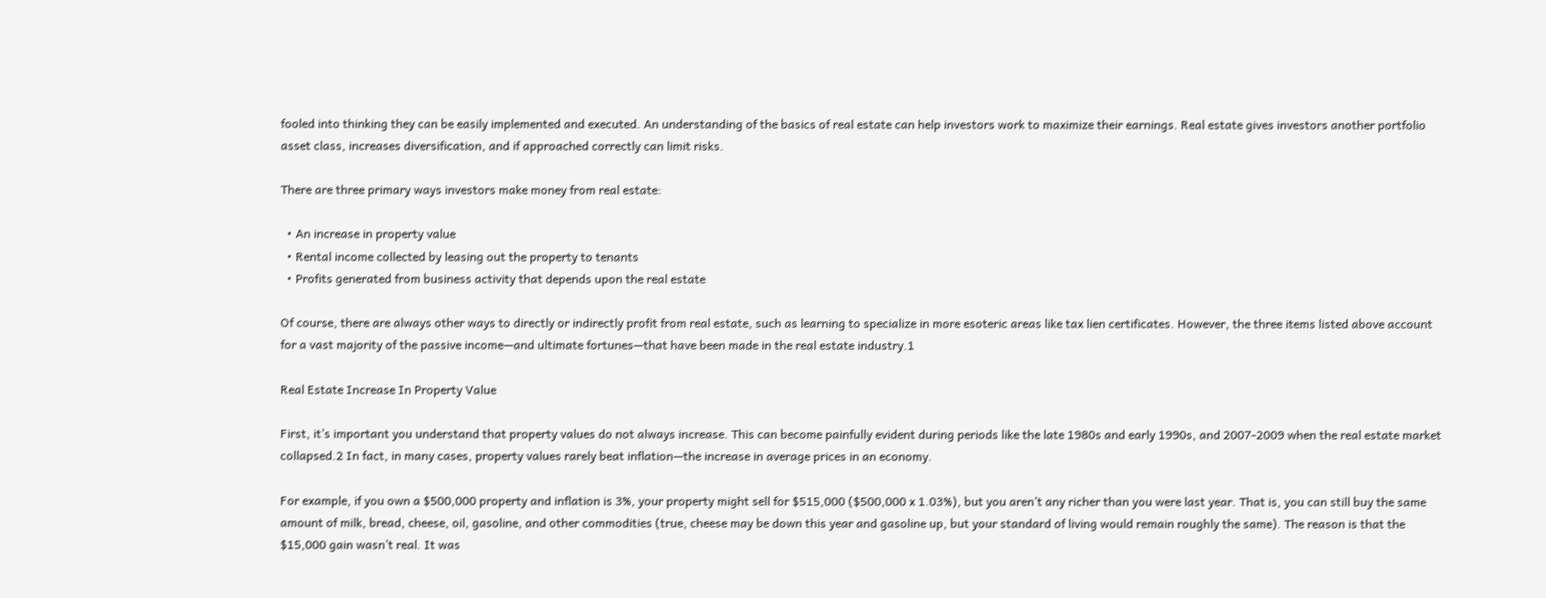fooled into thinking they can be easily implemented and executed. An understanding of the basics of real estate can help investors work to maximize their earnings. Real estate gives investors another portfolio asset class, increases diversification, and if approached correctly can limit risks.

There are three primary ways investors make money from real estate:

  • An increase in property value
  • Rental income collected by leasing out the property to tenants
  • Profits generated from business activity that depends upon the real estate

Of course, there are always other ways to directly or indirectly profit from real estate, such as learning to specialize in more esoteric areas like tax lien certificates. However, the three items listed above account for a vast majority of the passive income—and ultimate fortunes—that have been made in the real estate industry.1

Real Estate Increase In Property Value

First, it’s important you understand that property values do not always increase. This can become painfully evident during periods like the late 1980s and early 1990s, and 2007-2009 when the real estate market collapsed.2 In fact, in many cases, property values rarely beat inflation—the increase in average prices in an economy.

For example, if you own a $500,000 property and inflation is 3%, your property might sell for $515,000 ($500,000 x 1.03%), but you aren’t any richer than you were last year. That is, you can still buy the same amount of milk, bread, cheese, oil, gasoline, and other commodities (true, cheese may be down this year and gasoline up, but your standard of living would remain roughly the same). The reason is that the $15,000 gain wasn’t real. It was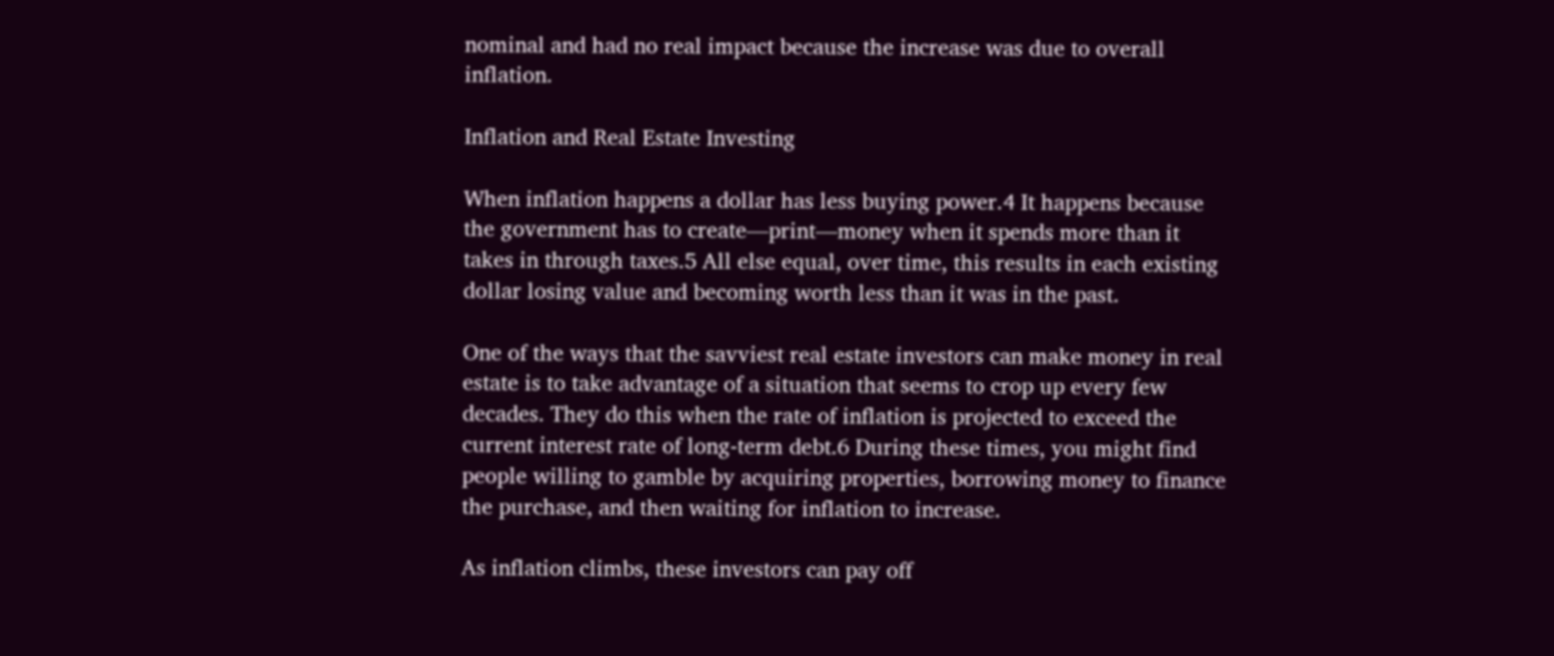nominal and had no real impact because the increase was due to overall inflation.

Inflation and Real Estate Investing

When inflation happens a dollar has less buying power.4 It happens because the government has to create—print—money when it spends more than it takes in through taxes.5 All else equal, over time, this results in each existing dollar losing value and becoming worth less than it was in the past.

One of the ways that the savviest real estate investors can make money in real estate is to take advantage of a situation that seems to crop up every few decades. They do this when the rate of inflation is projected to exceed the current interest rate of long-term debt.6 During these times, you might find people willing to gamble by acquiring properties, borrowing money to finance the purchase, and then waiting for inflation to increase.

As inflation climbs, these investors can pay off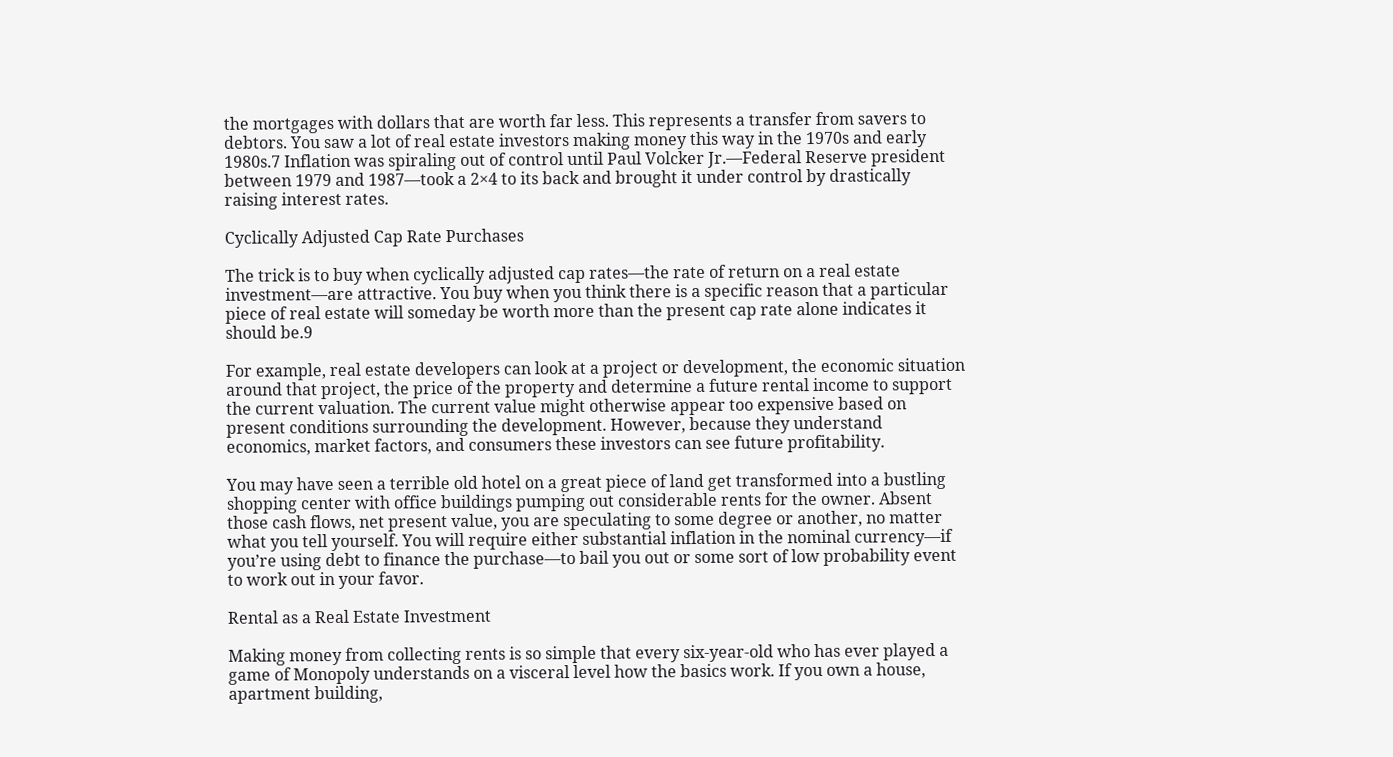the mortgages with dollars that are worth far less. This represents a transfer from savers to debtors. You saw a lot of real estate investors making money this way in the 1970s and early 1980s.7 Inflation was spiraling out of control until Paul Volcker Jr.—Federal Reserve president between 1979 and 1987—took a 2×4 to its back and brought it under control by drastically raising interest rates.

Cyclically Adjusted Cap Rate Purchases

The trick is to buy when cyclically adjusted cap rates—the rate of return on a real estate investment—are attractive. You buy when you think there is a specific reason that a particular piece of real estate will someday be worth more than the present cap rate alone indicates it should be.9

For example, real estate developers can look at a project or development, the economic situation around that project, the price of the property and determine a future rental income to support the current valuation. The current value might otherwise appear too expensive based on present conditions surrounding the development. However, because they understand economics, market factors, and consumers these investors can see future profitability.

You may have seen a terrible old hotel on a great piece of land get transformed into a bustling shopping center with office buildings pumping out considerable rents for the owner. Absent those cash flows, net present value, you are speculating to some degree or another, no matter what you tell yourself. You will require either substantial inflation in the nominal currency—if you’re using debt to finance the purchase—to bail you out or some sort of low probability event to work out in your favor.

Rental as a Real Estate Investment

Making money from collecting rents is so simple that every six-year-old who has ever played a game of Monopoly understands on a visceral level how the basics work. If you own a house, apartment building,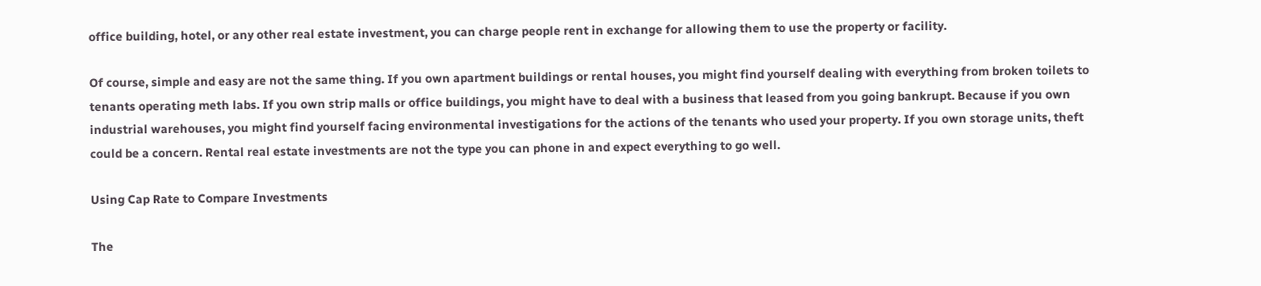office building, hotel, or any other real estate investment, you can charge people rent in exchange for allowing them to use the property or facility.

Of course, simple and easy are not the same thing. If you own apartment buildings or rental houses, you might find yourself dealing with everything from broken toilets to tenants operating meth labs. If you own strip malls or office buildings, you might have to deal with a business that leased from you going bankrupt. Because if you own industrial warehouses, you might find yourself facing environmental investigations for the actions of the tenants who used your property. If you own storage units, theft could be a concern. Rental real estate investments are not the type you can phone in and expect everything to go well.

Using Cap Rate to Compare Investments

The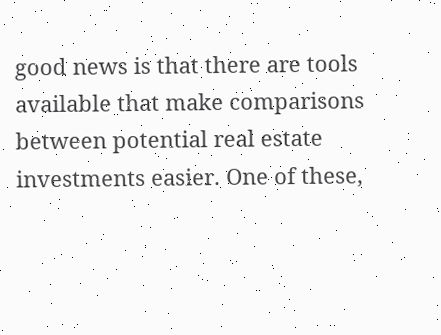good news is that there are tools available that make comparisons between potential real estate investments easier. One of these,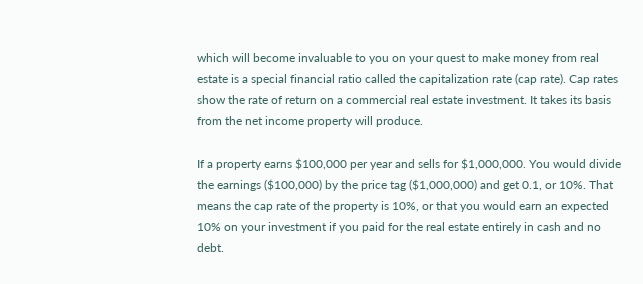which will become invaluable to you on your quest to make money from real estate is a special financial ratio called the capitalization rate (cap rate). Cap rates show the rate of return on a commercial real estate investment. It takes its basis from the net income property will produce.

If a property earns $100,000 per year and sells for $1,000,000. You would divide the earnings ($100,000) by the price tag ($1,000,000) and get 0.1, or 10%. That means the cap rate of the property is 10%, or that you would earn an expected 10% on your investment if you paid for the real estate entirely in cash and no debt.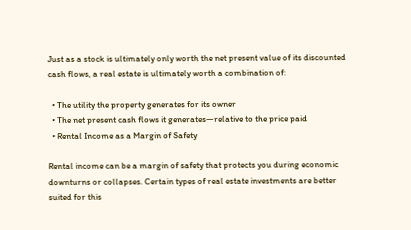Just as a stock is ultimately only worth the net present value of its discounted cash flows, a real estate is ultimately worth a combination of:

  • The utility the property generates for its owner
  • The net present cash flows it generates—relative to the price paid
  • Rental Income as a Margin of Safety

Rental income can be a margin of safety that protects you during economic downturns or collapses. Certain types of real estate investments are better suited for this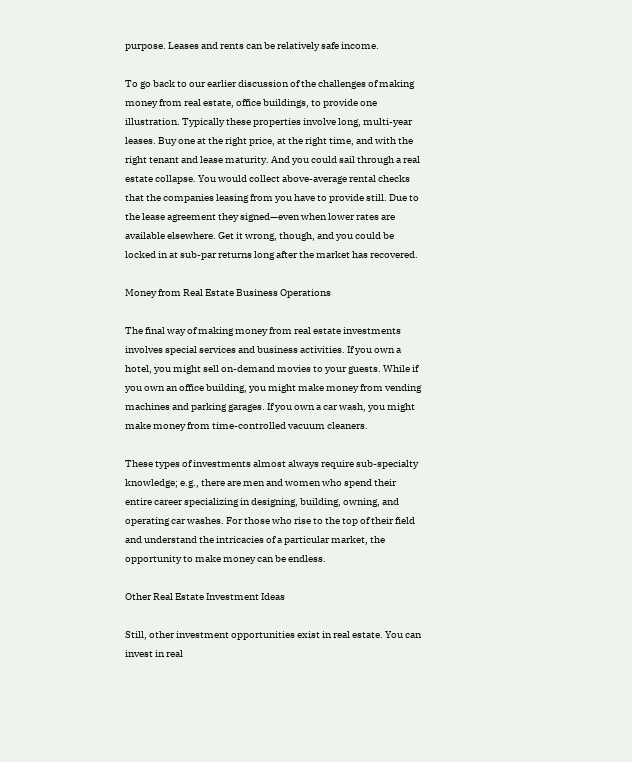purpose. Leases and rents can be relatively safe income.

To go back to our earlier discussion of the challenges of making money from real estate, office buildings, to provide one illustration. Typically these properties involve long, multi-year leases. Buy one at the right price, at the right time, and with the right tenant and lease maturity. And you could sail through a real estate collapse. You would collect above-average rental checks that the companies leasing from you have to provide still. Due to the lease agreement they signed—even when lower rates are available elsewhere. Get it wrong, though, and you could be locked in at sub-par returns long after the market has recovered.

Money from Real Estate Business Operations

The final way of making money from real estate investments involves special services and business activities. If you own a hotel, you might sell on-demand movies to your guests. While if you own an office building, you might make money from vending machines and parking garages. If you own a car wash, you might make money from time-controlled vacuum cleaners.

These types of investments almost always require sub-specialty knowledge; e.g., there are men and women who spend their entire career specializing in designing, building, owning, and operating car washes. For those who rise to the top of their field and understand the intricacies of a particular market, the opportunity to make money can be endless.

Other Real Estate Investment Ideas

Still, other investment opportunities exist in real estate. You can invest in real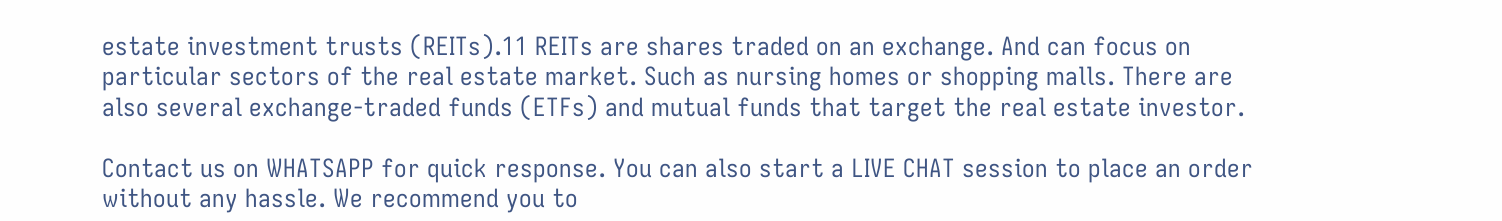estate investment trusts (REITs).11 REITs are shares traded on an exchange. And can focus on particular sectors of the real estate market. Such as nursing homes or shopping malls. There are also several exchange-traded funds (ETFs) and mutual funds that target the real estate investor.

Contact us on WHATSAPP for quick response. You can also start a LIVE CHAT session to place an order without any hassle. We recommend you to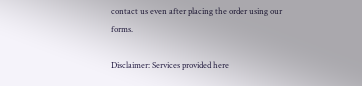contact us even after placing the order using our forms.

Disclaimer: Services provided here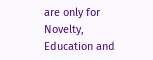are only for Novelty, Education and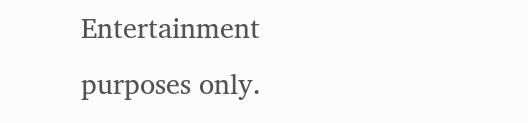Entertainment purposes only.